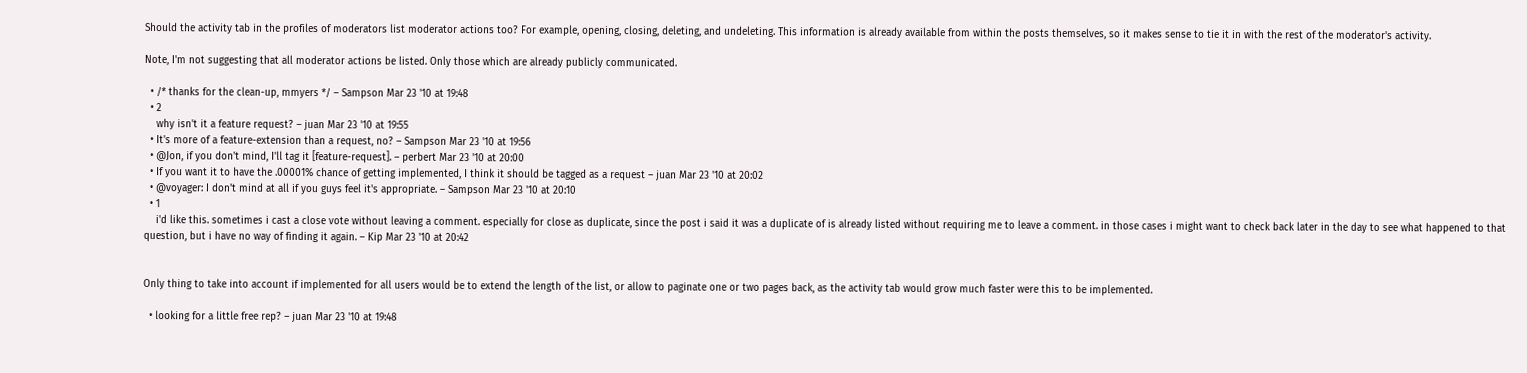Should the activity tab in the profiles of moderators list moderator actions too? For example, opening, closing, deleting, and undeleting. This information is already available from within the posts themselves, so it makes sense to tie it in with the rest of the moderator's activity.

Note, I'm not suggesting that all moderator actions be listed. Only those which are already publicly communicated.

  • /* thanks for the clean-up, mmyers */ – Sampson Mar 23 '10 at 19:48
  • 2
    why isn't it a feature request? – juan Mar 23 '10 at 19:55
  • It's more of a feature-extension than a request, no? – Sampson Mar 23 '10 at 19:56
  • @Jon, if you don't mind, I'll tag it [feature-request]. – perbert Mar 23 '10 at 20:00
  • If you want it to have the .00001% chance of getting implemented, I think it should be tagged as a request – juan Mar 23 '10 at 20:02
  • @voyager: I don't mind at all if you guys feel it's appropriate. – Sampson Mar 23 '10 at 20:10
  • 1
    i'd like this. sometimes i cast a close vote without leaving a comment. especially for close as duplicate, since the post i said it was a duplicate of is already listed without requiring me to leave a comment. in those cases i might want to check back later in the day to see what happened to that question, but i have no way of finding it again. – Kip Mar 23 '10 at 20:42


Only thing to take into account if implemented for all users would be to extend the length of the list, or allow to paginate one or two pages back, as the activity tab would grow much faster were this to be implemented.

  • looking for a little free rep? – juan Mar 23 '10 at 19:48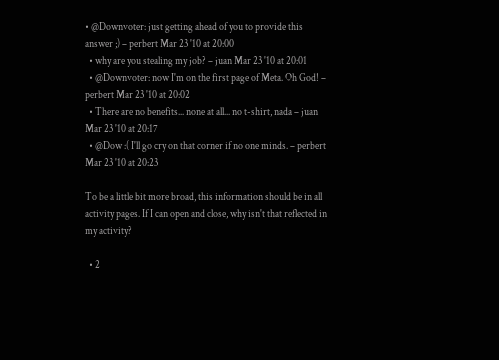• @Downvoter: just getting ahead of you to provide this answer ;) – perbert Mar 23 '10 at 20:00
  • why are you stealing my job? – juan Mar 23 '10 at 20:01
  • @Downvoter: now I'm on the first page of Meta. Oh God! – perbert Mar 23 '10 at 20:02
  • There are no benefits... none at all... no t-shirt, nada – juan Mar 23 '10 at 20:17
  • @Dow :( I'll go cry on that corner if no one minds. – perbert Mar 23 '10 at 20:23

To be a little bit more broad, this information should be in all activity pages. If I can open and close, why isn't that reflected in my activity?

  • 2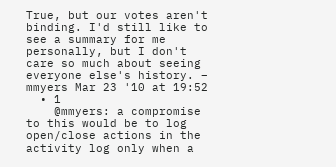True, but our votes aren't binding. I'd still like to see a summary for me personally, but I don't care so much about seeing everyone else's history. – mmyers Mar 23 '10 at 19:52
  • 1
    @mmyers: a compromise to this would be to log open/close actions in the activity log only when a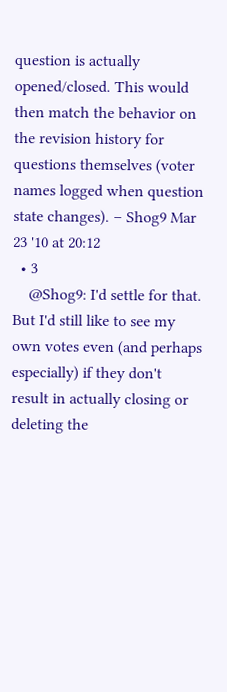question is actually opened/closed. This would then match the behavior on the revision history for questions themselves (voter names logged when question state changes). – Shog9 Mar 23 '10 at 20:12
  • 3
    @Shog9: I'd settle for that. But I'd still like to see my own votes even (and perhaps especially) if they don't result in actually closing or deleting the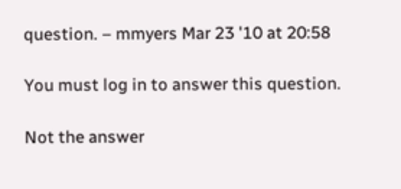question. – mmyers Mar 23 '10 at 20:58

You must log in to answer this question.

Not the answer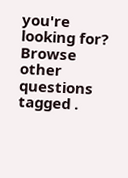you're looking for? Browse other questions tagged .